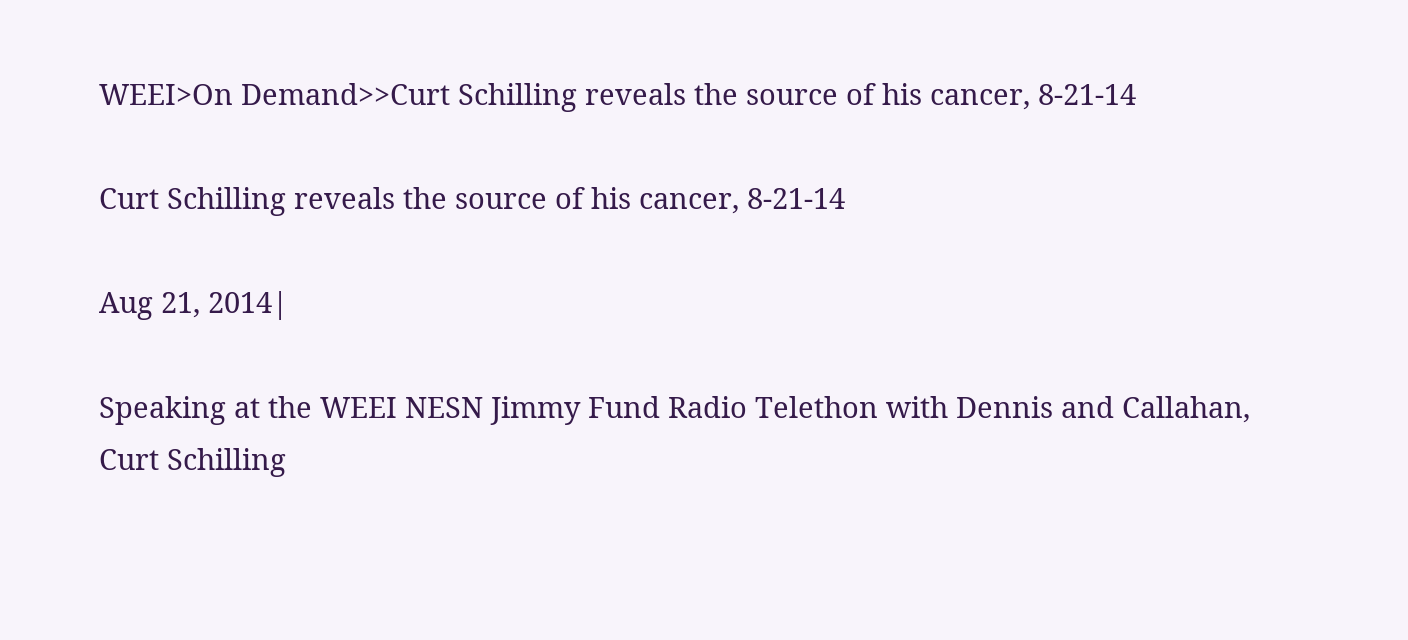WEEI>On Demand>>Curt Schilling reveals the source of his cancer, 8-21-14

Curt Schilling reveals the source of his cancer, 8-21-14

Aug 21, 2014|

Speaking at the WEEI NESN Jimmy Fund Radio Telethon with Dennis and Callahan, Curt Schilling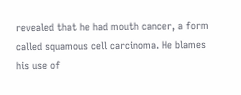revealed that he had mouth cancer, a form called squamous cell carcinoma. He blames his use of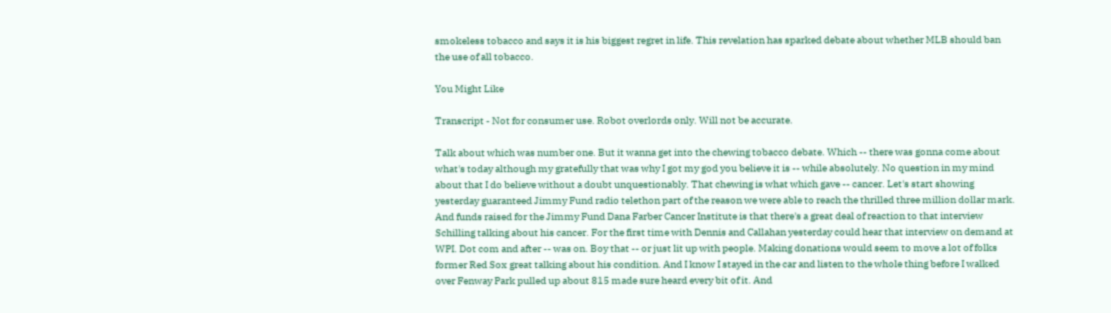smokeless tobacco and says it is his biggest regret in life. This revelation has sparked debate about whether MLB should ban the use of all tobacco.

You Might Like

Transcript - Not for consumer use. Robot overlords only. Will not be accurate.

Talk about which was number one. But it wanna get into the chewing tobacco debate. Which -- there was gonna come about what's today although my gratefully that was why I got my god you believe it is -- while absolutely. No question in my mind about that I do believe without a doubt unquestionably. That chewing is what which gave -- cancer. Let's start showing yesterday guaranteed Jimmy Fund radio telethon part of the reason we were able to reach the thrilled three million dollar mark. And funds raised for the Jimmy Fund Dana Farber Cancer Institute is that there's a great deal of reaction to that interview Schilling talking about his cancer. For the first time with Dennis and Callahan yesterday could hear that interview on demand at WPI. Dot com and after -- was on. Boy that -- or just lit up with people. Making donations would seem to move a lot of folks former Red Sox great talking about his condition. And I know I stayed in the car and listen to the whole thing before I walked over Fenway Park pulled up about 815 made sure heard every bit of it. And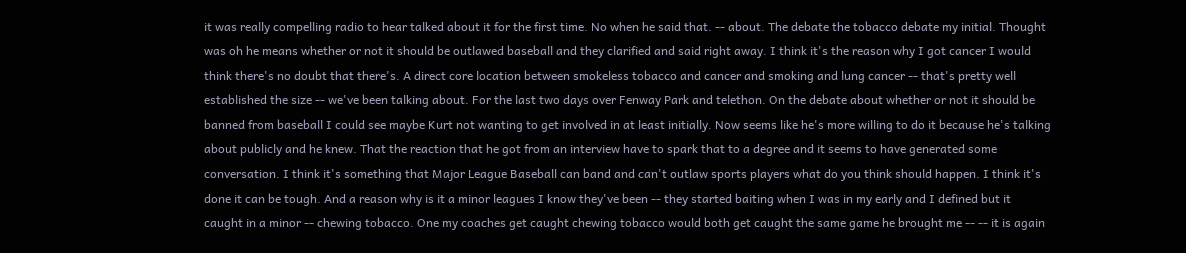it was really compelling radio to hear talked about it for the first time. No when he said that. -- about. The debate the tobacco debate my initial. Thought was oh he means whether or not it should be outlawed baseball and they clarified and said right away. I think it's the reason why I got cancer I would think there's no doubt that there's. A direct core location between smokeless tobacco and cancer and smoking and lung cancer -- that's pretty well established the size -- we've been talking about. For the last two days over Fenway Park and telethon. On the debate about whether or not it should be banned from baseball I could see maybe Kurt not wanting to get involved in at least initially. Now seems like he's more willing to do it because he's talking about publicly and he knew. That the reaction that he got from an interview have to spark that to a degree and it seems to have generated some conversation. I think it's something that Major League Baseball can band and can't outlaw sports players what do you think should happen. I think it's done it can be tough. And a reason why is it a minor leagues I know they've been -- they started baiting when I was in my early and I defined but it caught in a minor -- chewing tobacco. One my coaches get caught chewing tobacco would both get caught the same game he brought me -- -- it is again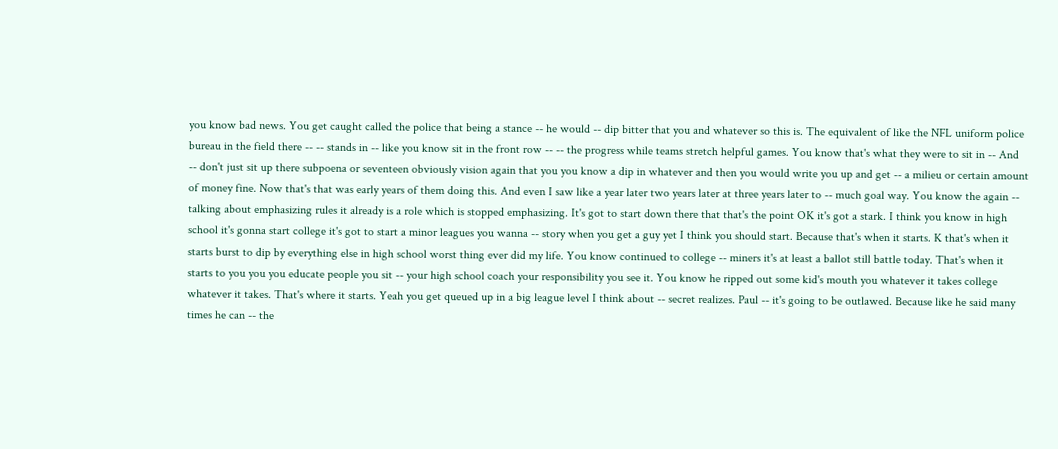you know bad news. You get caught called the police that being a stance -- he would -- dip bitter that you and whatever so this is. The equivalent of like the NFL uniform police bureau in the field there -- -- stands in -- like you know sit in the front row -- -- the progress while teams stretch helpful games. You know that's what they were to sit in -- And -- don't just sit up there subpoena or seventeen obviously vision again that you you know a dip in whatever and then you would write you up and get -- a milieu or certain amount of money fine. Now that's that was early years of them doing this. And even I saw like a year later two years later at three years later to -- much goal way. You know the again -- talking about emphasizing rules it already is a role which is stopped emphasizing. It's got to start down there that that's the point OK it's got a stark. I think you know in high school it's gonna start college it's got to start a minor leagues you wanna -- story when you get a guy yet I think you should start. Because that's when it starts. K that's when it starts burst to dip by everything else in high school worst thing ever did my life. You know continued to college -- miners it's at least a ballot still battle today. That's when it starts to you you you educate people you sit -- your high school coach your responsibility you see it. You know he ripped out some kid's mouth you whatever it takes college whatever it takes. That's where it starts. Yeah you get queued up in a big league level I think about -- secret realizes. Paul -- it's going to be outlawed. Because like he said many times he can -- the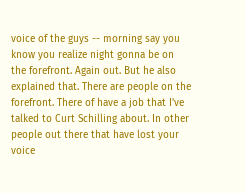voice of the guys -- morning say you know you realize night gonna be on the forefront. Again out. But he also explained that. There are people on the forefront. There of have a job that I've talked to Curt Schilling about. In other people out there that have lost your voice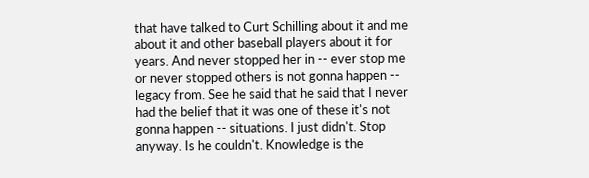that have talked to Curt Schilling about it and me about it and other baseball players about it for years. And never stopped her in -- ever stop me or never stopped others is not gonna happen -- legacy from. See he said that he said that I never had the belief that it was one of these it's not gonna happen -- situations. I just didn't. Stop anyway. Is he couldn't. Knowledge is the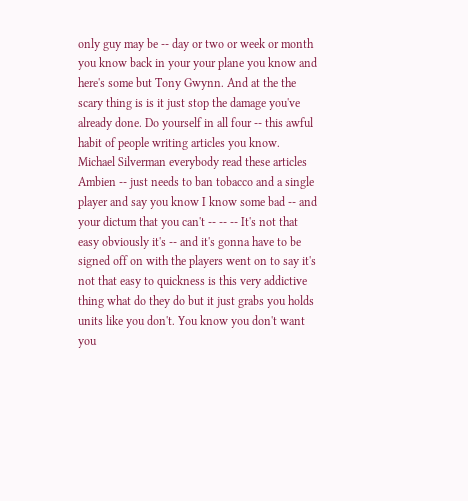only guy may be -- day or two or week or month you know back in your your plane you know and here's some but Tony Gwynn. And at the the scary thing is is it just stop the damage you've already done. Do yourself in all four -- this awful habit of people writing articles you know. Michael Silverman everybody read these articles Ambien -- just needs to ban tobacco and a single player and say you know I know some bad -- and your dictum that you can't -- -- -- It's not that easy obviously it's -- and it's gonna have to be signed off on with the players went on to say it's not that easy to quickness is this very addictive thing what do they do but it just grabs you holds units like you don't. You know you don't want you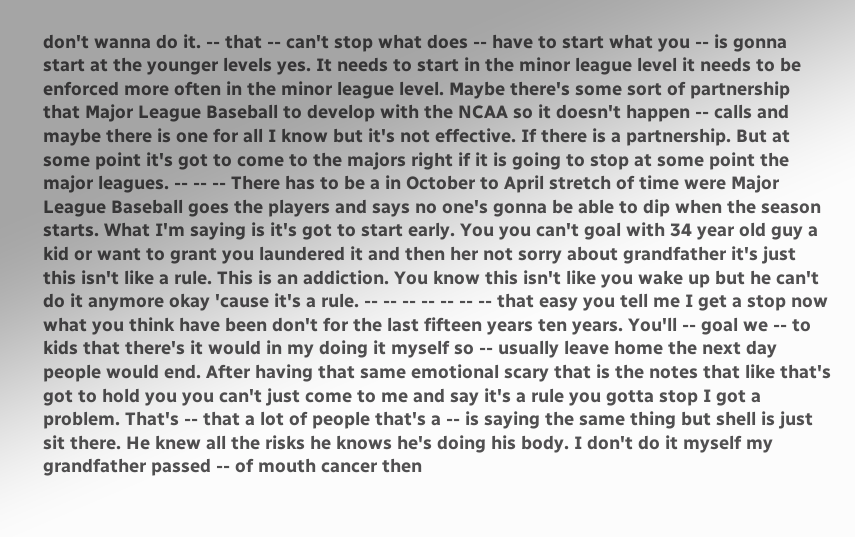don't wanna do it. -- that -- can't stop what does -- have to start what you -- is gonna start at the younger levels yes. It needs to start in the minor league level it needs to be enforced more often in the minor league level. Maybe there's some sort of partnership that Major League Baseball to develop with the NCAA so it doesn't happen -- calls and maybe there is one for all I know but it's not effective. If there is a partnership. But at some point it's got to come to the majors right if it is going to stop at some point the major leagues. -- -- -- There has to be a in October to April stretch of time were Major League Baseball goes the players and says no one's gonna be able to dip when the season starts. What I'm saying is it's got to start early. You you can't goal with 34 year old guy a kid or want to grant you laundered it and then her not sorry about grandfather it's just this isn't like a rule. This is an addiction. You know this isn't like you wake up but he can't do it anymore okay 'cause it's a rule. -- -- -- -- -- -- -- that easy you tell me I get a stop now what you think have been don't for the last fifteen years ten years. You'll -- goal we -- to kids that there's it would in my doing it myself so -- usually leave home the next day people would end. After having that same emotional scary that is the notes that like that's got to hold you you can't just come to me and say it's a rule you gotta stop I got a problem. That's -- that a lot of people that's a -- is saying the same thing but shell is just sit there. He knew all the risks he knows he's doing his body. I don't do it myself my grandfather passed -- of mouth cancer then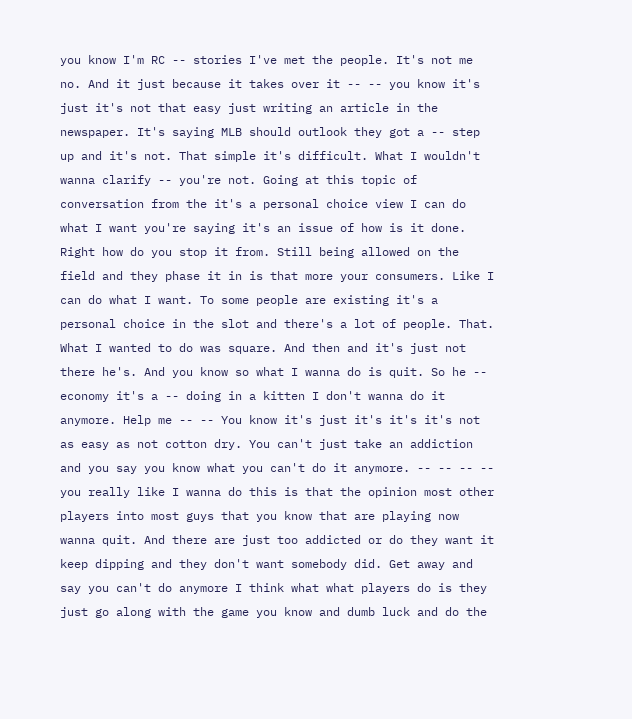you know I'm RC -- stories I've met the people. It's not me no. And it just because it takes over it -- -- you know it's just it's not that easy just writing an article in the newspaper. It's saying MLB should outlook they got a -- step up and it's not. That simple it's difficult. What I wouldn't wanna clarify -- you're not. Going at this topic of conversation from the it's a personal choice view I can do what I want you're saying it's an issue of how is it done. Right how do you stop it from. Still being allowed on the field and they phase it in is that more your consumers. Like I can do what I want. To some people are existing it's a personal choice in the slot and there's a lot of people. That. What I wanted to do was square. And then and it's just not there he's. And you know so what I wanna do is quit. So he -- economy it's a -- doing in a kitten I don't wanna do it anymore. Help me -- -- You know it's just it's it's it's not as easy as not cotton dry. You can't just take an addiction and you say you know what you can't do it anymore. -- -- -- -- you really like I wanna do this is that the opinion most other players into most guys that you know that are playing now wanna quit. And there are just too addicted or do they want it keep dipping and they don't want somebody did. Get away and say you can't do anymore I think what what players do is they just go along with the game you know and dumb luck and do the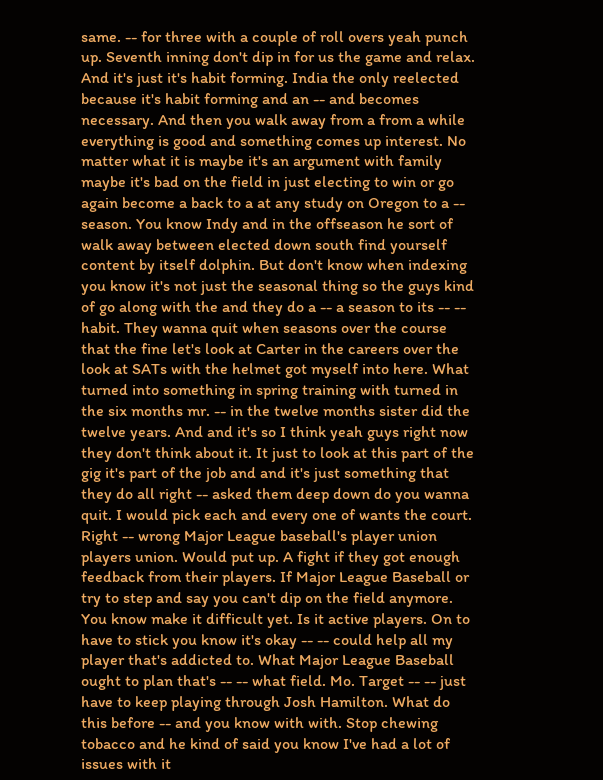same. -- for three with a couple of roll overs yeah punch up. Seventh inning don't dip in for us the game and relax. And it's just it's habit forming. India the only reelected because it's habit forming and an -- and becomes necessary. And then you walk away from a from a while everything is good and something comes up interest. No matter what it is maybe it's an argument with family maybe it's bad on the field in just electing to win or go again become a back to a at any study on Oregon to a -- season. You know Indy and in the offseason he sort of walk away between elected down south find yourself content by itself dolphin. But don't know when indexing you know it's not just the seasonal thing so the guys kind of go along with the and they do a -- a season to its -- -- habit. They wanna quit when seasons over the course that the fine let's look at Carter in the careers over the look at SATs with the helmet got myself into here. What turned into something in spring training with turned in the six months mr. -- in the twelve months sister did the twelve years. And and it's so I think yeah guys right now they don't think about it. It just to look at this part of the gig it's part of the job and and it's just something that they do all right -- asked them deep down do you wanna quit. I would pick each and every one of wants the court. Right -- wrong Major League baseball's player union players union. Would put up. A fight if they got enough feedback from their players. If Major League Baseball or try to step and say you can't dip on the field anymore. You know make it difficult yet. Is it active players. On to have to stick you know it's okay -- -- could help all my player that's addicted to. What Major League Baseball ought to plan that's -- -- what field. Mo. Target -- -- just have to keep playing through Josh Hamilton. What do this before -- and you know with with. Stop chewing tobacco and he kind of said you know I've had a lot of issues with it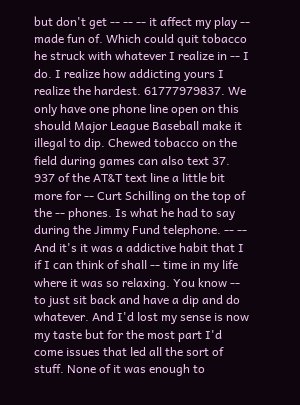but don't get -- -- -- it affect my play -- made fun of. Which could quit tobacco he struck with whatever I realize in -- I do. I realize how addicting yours I realize the hardest. 61777979837. We only have one phone line open on this should Major League Baseball make it illegal to dip. Chewed tobacco on the field during games can also text 37. 937 of the AT&T text line a little bit more for -- Curt Schilling on the top of the -- phones. Is what he had to say during the Jimmy Fund telephone. -- -- And it's it was a addictive habit that I if I can think of shall -- time in my life where it was so relaxing. You know -- to just sit back and have a dip and do whatever. And I'd lost my sense is now my taste but for the most part I'd come issues that led all the sort of stuff. None of it was enough to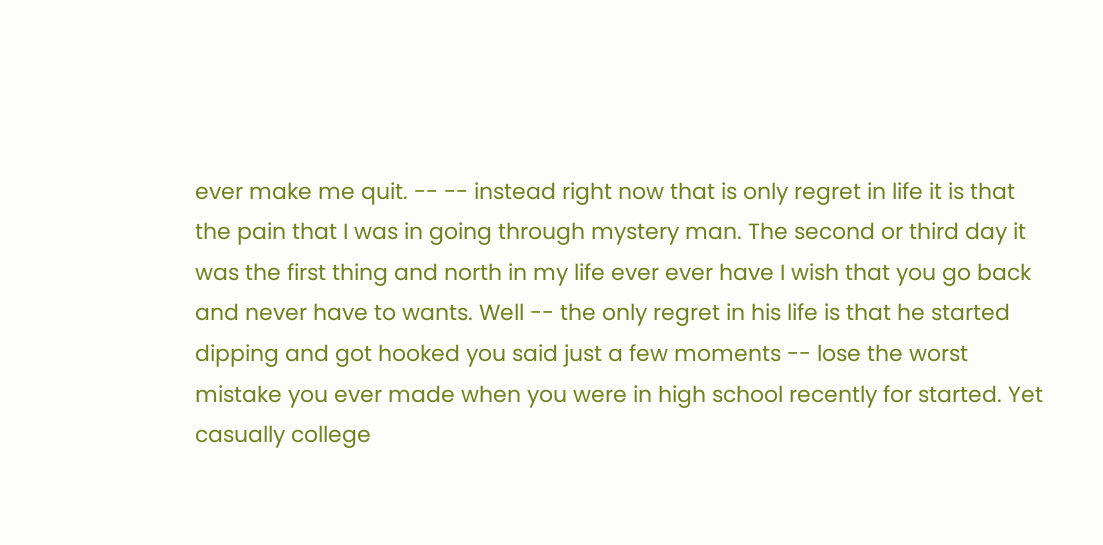ever make me quit. -- -- instead right now that is only regret in life it is that the pain that I was in going through mystery man. The second or third day it was the first thing and north in my life ever ever have I wish that you go back and never have to wants. Well -- the only regret in his life is that he started dipping and got hooked you said just a few moments -- lose the worst mistake you ever made when you were in high school recently for started. Yet casually college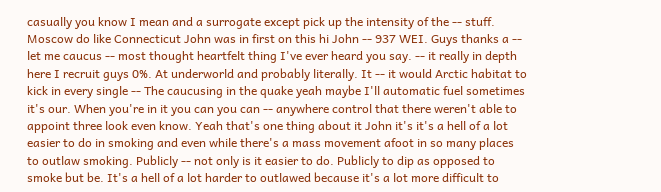casually you know I mean and a surrogate except pick up the intensity of the -- stuff. Moscow do like Connecticut John was in first on this hi John -- 937 WEI. Guys thanks a -- let me caucus -- most thought heartfelt thing I've ever heard you say. -- it really in depth here I recruit guys 0%. At underworld and probably literally. It -- it would Arctic habitat to kick in every single -- The caucusing in the quake yeah maybe I'll automatic fuel sometimes it's our. When you're in it you can you can -- anywhere control that there weren't able to appoint three look even know. Yeah that's one thing about it John it's it's a hell of a lot easier to do in smoking and even while there's a mass movement afoot in so many places to outlaw smoking. Publicly -- not only is it easier to do. Publicly to dip as opposed to smoke but be. It's a hell of a lot harder to outlawed because it's a lot more difficult to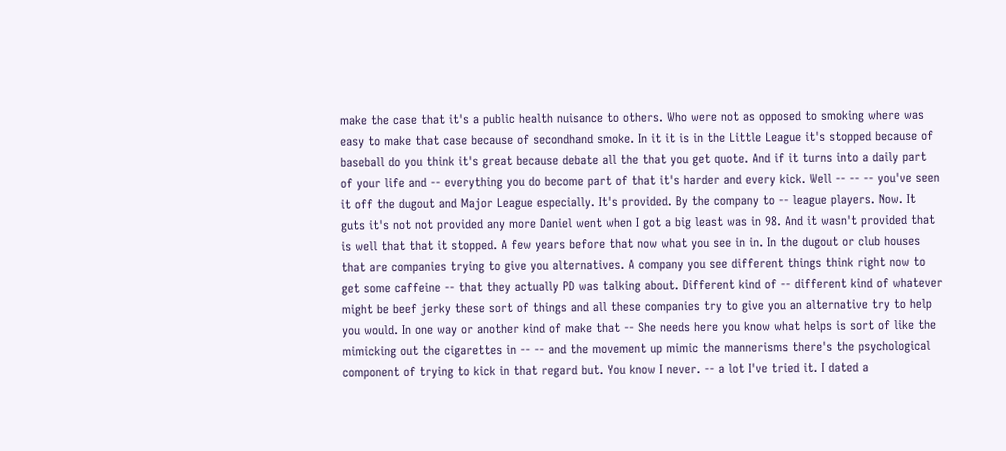make the case that it's a public health nuisance to others. Who were not as opposed to smoking where was easy to make that case because of secondhand smoke. In it it is in the Little League it's stopped because of baseball do you think it's great because debate all the that you get quote. And if it turns into a daily part of your life and -- everything you do become part of that it's harder and every kick. Well -- -- -- you've seen it off the dugout and Major League especially. It's provided. By the company to -- league players. Now. It guts it's not not provided any more Daniel went when I got a big least was in 98. And it wasn't provided that is well that that it stopped. A few years before that now what you see in in. In the dugout or club houses that are companies trying to give you alternatives. A company you see different things think right now to get some caffeine -- that they actually PD was talking about. Different kind of -- different kind of whatever might be beef jerky these sort of things and all these companies try to give you an alternative try to help you would. In one way or another kind of make that -- She needs here you know what helps is sort of like the mimicking out the cigarettes in -- -- and the movement up mimic the mannerisms there's the psychological component of trying to kick in that regard but. You know I never. -- a lot I've tried it. I dated a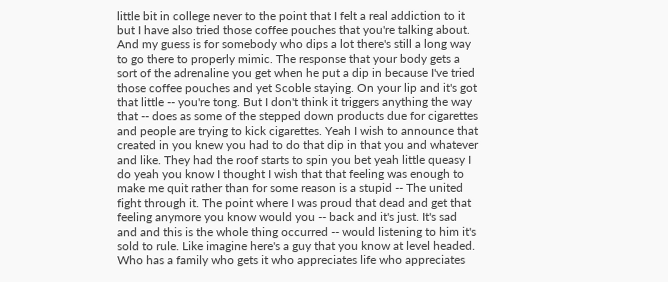little bit in college never to the point that I felt a real addiction to it but I have also tried those coffee pouches that you're talking about. And my guess is for somebody who dips a lot there's still a long way to go there to properly mimic. The response that your body gets a sort of the adrenaline you get when he put a dip in because I've tried those coffee pouches and yet Scoble staying. On your lip and it's got that little -- you're tong. But I don't think it triggers anything the way that -- does as some of the stepped down products due for cigarettes and people are trying to kick cigarettes. Yeah I wish to announce that created in you knew you had to do that dip in that you and whatever and like. They had the roof starts to spin you bet yeah little queasy I do yeah you know I thought I wish that that feeling was enough to make me quit rather than for some reason is a stupid -- The united fight through it. The point where I was proud that dead and get that feeling anymore you know would you -- back and it's just. It's sad and and this is the whole thing occurred -- would listening to him it's sold to rule. Like imagine here's a guy that you know at level headed. Who has a family who gets it who appreciates life who appreciates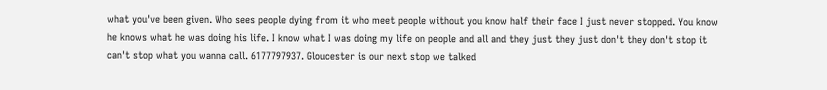what you've been given. Who sees people dying from it who meet people without you know half their face I just never stopped. You know he knows what he was doing his life. I know what I was doing my life on people and all and they just they just don't they don't stop it can't stop what you wanna call. 6177797937. Gloucester is our next stop we talked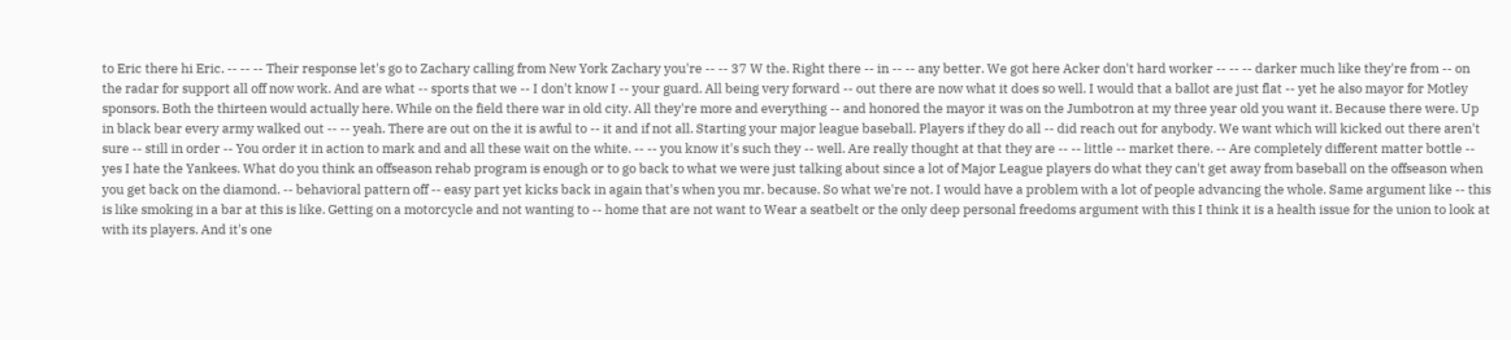to Eric there hi Eric. -- -- -- Their response let's go to Zachary calling from New York Zachary you're -- -- 37 W the. Right there -- in -- -- any better. We got here Acker don't hard worker -- -- -- darker much like they're from -- on the radar for support all off now work. And are what -- sports that we -- I don't know I -- your guard. All being very forward -- out there are now what it does so well. I would that a ballot are just flat -- yet he also mayor for Motley sponsors. Both the thirteen would actually here. While on the field there war in old city. All they're more and everything -- and honored the mayor it was on the Jumbotron at my three year old you want it. Because there were. Up in black bear every army walked out -- -- yeah. There are out on the it is awful to -- it and if not all. Starting your major league baseball. Players if they do all -- did reach out for anybody. We want which will kicked out there aren't sure -- still in order -- You order it in action to mark and and all these wait on the white. -- -- you know it's such they -- well. Are really thought at that they are -- -- little -- market there. -- Are completely different matter bottle -- yes I hate the Yankees. What do you think an offseason rehab program is enough or to go back to what we were just talking about since a lot of Major League players do what they can't get away from baseball on the offseason when you get back on the diamond. -- behavioral pattern off -- easy part yet kicks back in again that's when you mr. because. So what we're not. I would have a problem with a lot of people advancing the whole. Same argument like -- this is like smoking in a bar at this is like. Getting on a motorcycle and not wanting to -- home that are not want to Wear a seatbelt or the only deep personal freedoms argument with this I think it is a health issue for the union to look at with its players. And it's one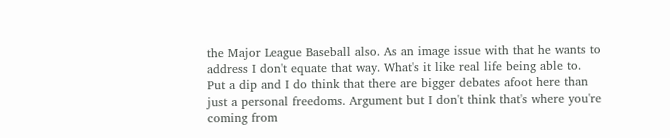the Major League Baseball also. As an image issue with that he wants to address I don't equate that way. What's it like real life being able to. Put a dip and I do think that there are bigger debates afoot here than just a personal freedoms. Argument but I don't think that's where you're coming from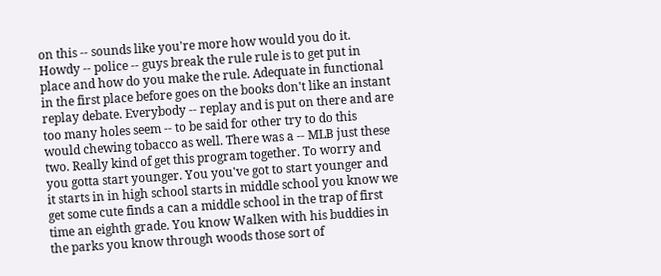on this -- sounds like you're more how would you do it. Howdy -- police -- guys break the rule rule is to get put in place and how do you make the rule. Adequate in functional in the first place before goes on the books don't like an instant replay debate. Everybody -- replay and is put on there and are too many holes seem -- to be said for other try to do this would chewing tobacco as well. There was a -- MLB just these two. Really kind of get this program together. To worry and you gotta start younger. You you've got to start younger and it starts in in high school starts in middle school you know we get some cute finds a can a middle school in the trap of first time an eighth grade. You know Walken with his buddies in the parks you know through woods those sort of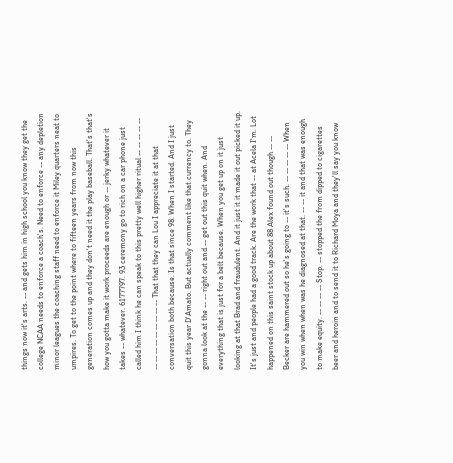things now it's arts. -- and gets him in high school you know they get the college NCAA needs to enforce a coach's. Need to enforce -- any depletion minor leagues the coaching staff need to enforce it Miley quarters neat to umpires. To get to the point where to fifteen years from now this generation comes up and they don't need it the play baseball. That's that's how you gotta make it work proceeds are enough or -- jerky whatever it takes -- whatever. 6177797. 93 ceremony go to rich on a car phone just called him I think he can speak to this pretty well higher ritual -- -- -- -- -- -- -- -- -- -- -- -- -- -- That that they can Lou I appreciate it at that conversation both because. Is that since 98. When I started. And I just quit this year D'Amato. But actually comment like that currency to. They gonna look at the -- -- right out and -- get out this quit when. And everything that is just for a belt because. When you get up on it just looking at that Brad and fraudulent. And it just it it made it out picked it up. It's just and people had a good track. Are the work that -- at Acela I'm. Lot happened on this saint stock up about 88 Alex found out though -- -- Becker are hammered out so he's going to -- it's such. -- -- -- -- -- When you win when when was he diagnosed at that. -- -- it and that was enough to make equity. -- -- -- -- Stop. -- stopped the from dipped to cigarettes beer and heroin and to send it to Richard Moya and they'll say you know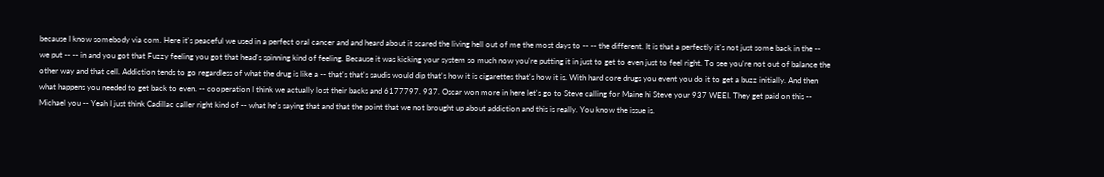because I know somebody via com. Here it's peaceful we used in a perfect oral cancer and and heard about it scared the living hell out of me the most days to -- -- the different. It is that a perfectly it's not just some back in the -- we put -- -- in and you got that Fuzzy feeling you got that head's spinning kind of feeling. Because it was kicking your system so much now you're putting it in just to get to even just to feel right. To see you're not out of balance the other way and that cell. Addiction tends to go regardless of what the drug is like a -- that's that's saudis would dip that's how it is cigarettes that's how it is. With hard core drugs you event you do it to get a buzz initially. And then what happens you needed to get back to even. -- cooperation I think we actually lost their backs and 6177797. 937. Oscar won more in here let's go to Steve calling for Maine hi Steve your 937 WEEI. They get paid on this -- Michael you -- Yeah I just think Cadillac caller right kind of -- what he's saying that and that the point that we not brought up about addiction and this is really. You know the issue is.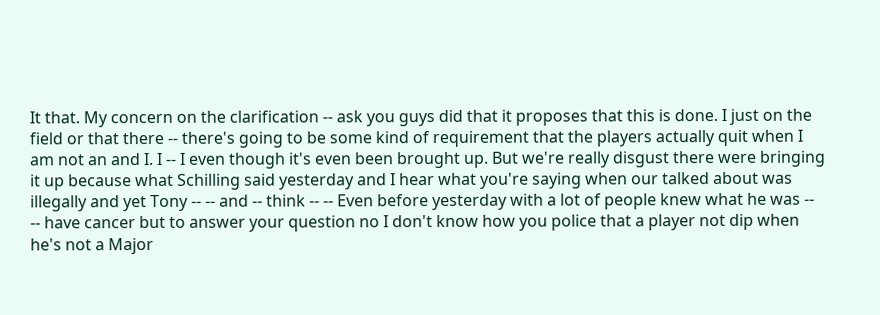It that. My concern on the clarification -- ask you guys did that it proposes that this is done. I just on the field or that there -- there's going to be some kind of requirement that the players actually quit when I am not an and I. I -- I even though it's even been brought up. But we're really disgust there were bringing it up because what Schilling said yesterday and I hear what you're saying when our talked about was illegally and yet Tony -- -- and -- think -- -- Even before yesterday with a lot of people knew what he was -- -- have cancer but to answer your question no I don't know how you police that a player not dip when he's not a Major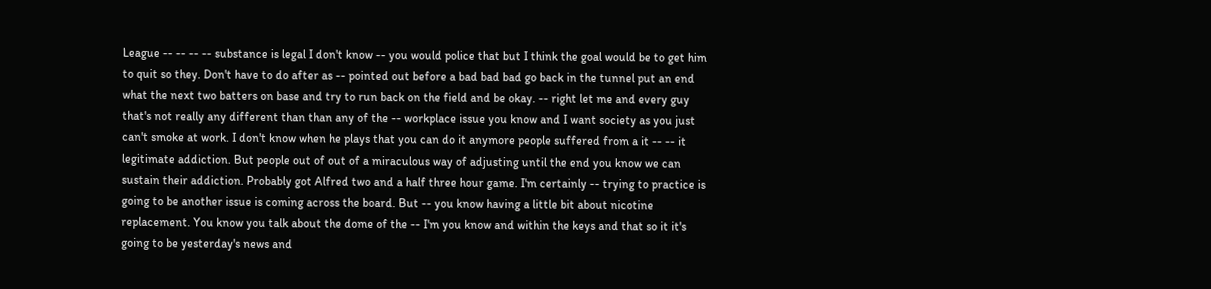League -- -- -- -- substance is legal I don't know -- you would police that but I think the goal would be to get him to quit so they. Don't have to do after as -- pointed out before a bad bad bad go back in the tunnel put an end what the next two batters on base and try to run back on the field and be okay. -- right let me and every guy that's not really any different than than any of the -- workplace issue you know and I want society as you just can't smoke at work. I don't know when he plays that you can do it anymore people suffered from a it -- -- it legitimate addiction. But people out of out of a miraculous way of adjusting until the end you know we can sustain their addiction. Probably got Alfred two and a half three hour game. I'm certainly -- trying to practice is going to be another issue is coming across the board. But -- you know having a little bit about nicotine replacement. You know you talk about the dome of the -- I'm you know and within the keys and that so it it's going to be yesterday's news and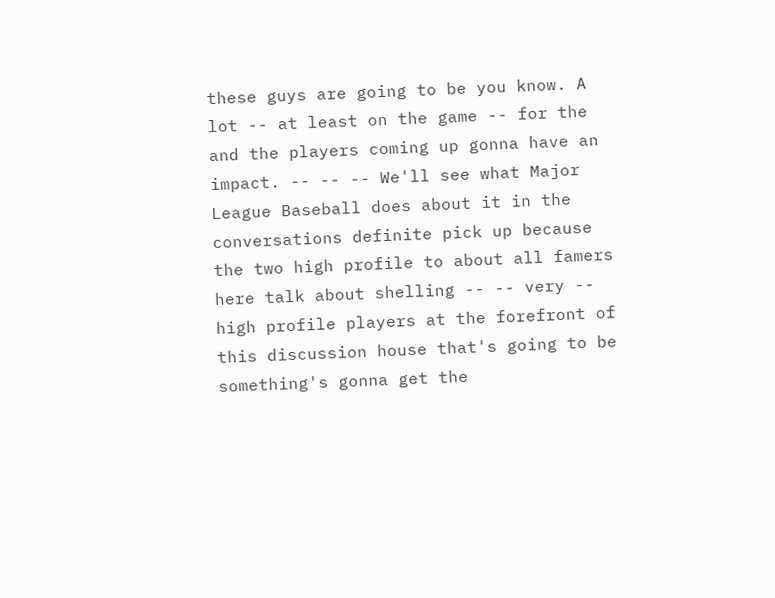these guys are going to be you know. A lot -- at least on the game -- for the and the players coming up gonna have an impact. -- -- -- We'll see what Major League Baseball does about it in the conversations definite pick up because the two high profile to about all famers here talk about shelling -- -- very -- high profile players at the forefront of this discussion house that's going to be something's gonna get the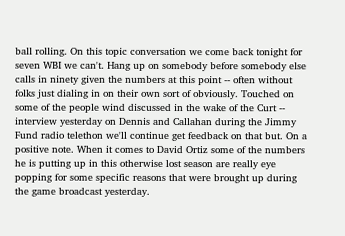ball rolling. On this topic conversation we come back tonight for seven WBI we can't. Hang up on somebody before somebody else calls in ninety given the numbers at this point -- often without folks just dialing in on their own sort of obviously. Touched on some of the people wind discussed in the wake of the Curt -- interview yesterday on Dennis and Callahan during the Jimmy Fund radio telethon we'll continue get feedback on that but. On a positive note. When it comes to David Ortiz some of the numbers he is putting up in this otherwise lost season are really eye popping for some specific reasons that were brought up during the game broadcast yesterday.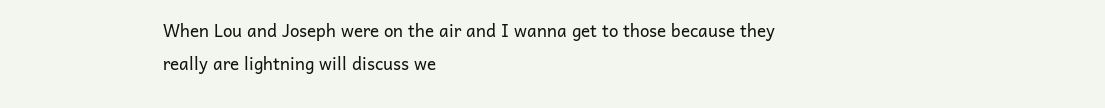When Lou and Joseph were on the air and I wanna get to those because they really are lightning will discuss we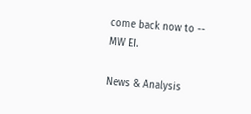come back now to -- MW EI.

News & Analysis